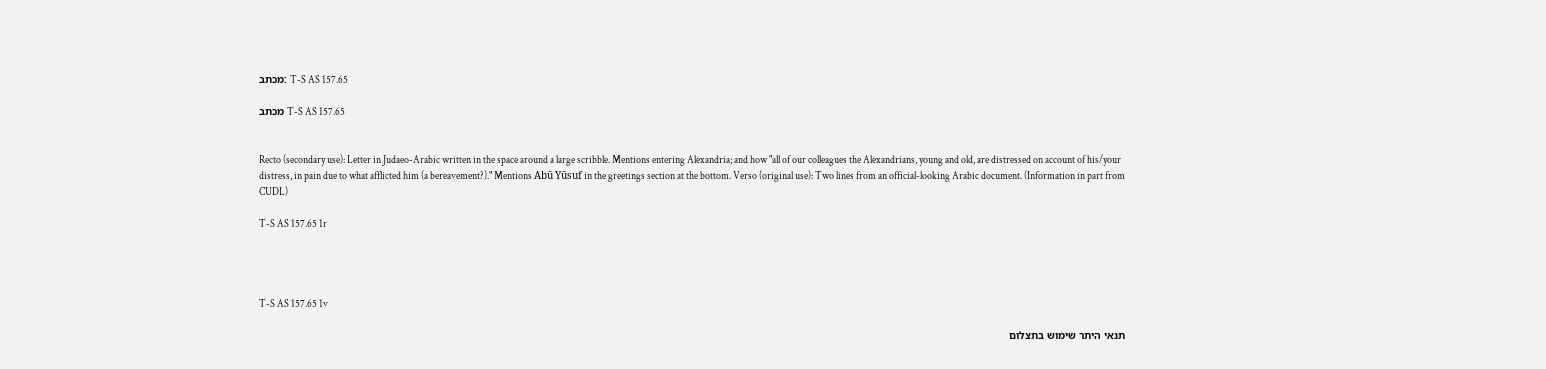מכתב: T-S AS 157.65

מכתב T-S AS 157.65


Recto (secondary use): Letter in Judaeo-Arabic written in the space around a large scribble. Mentions entering Alexandria; and how "all of our colleagues the Alexandrians, young and old, are distressed on account of his/your distress, in pain due to what afflicted him (a bereavement?)." Mentions Abū Yūsuf in the greetings section at the bottom. Verso (original use): Two lines from an official-looking Arabic document. (Information in part from CUDL)

T-S AS 157.65 1r




T-S AS 157.65 1v

תנאי היתר שימוש בתצלום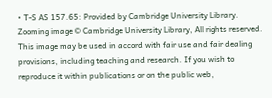• T-S AS 157.65: Provided by Cambridge University Library. Zooming image © Cambridge University Library, All rights reserved. This image may be used in accord with fair use and fair dealing provisions, including teaching and research. If you wish to reproduce it within publications or on the public web,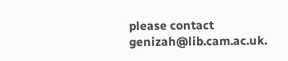please contact genizah@lib.cam.ac.uk.